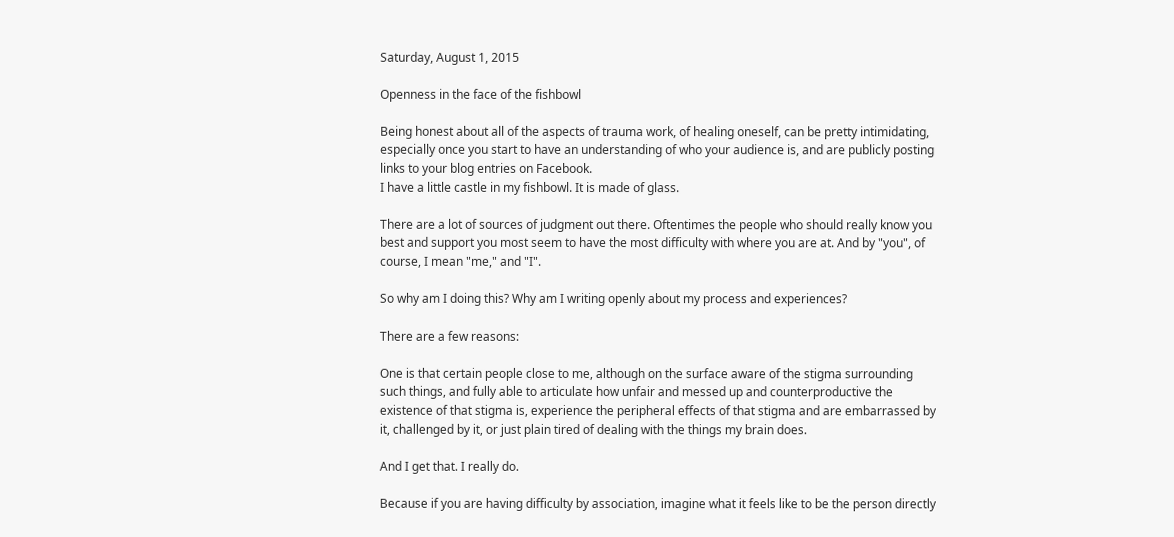Saturday, August 1, 2015

Openness in the face of the fishbowl

Being honest about all of the aspects of trauma work, of healing oneself, can be pretty intimidating, especially once you start to have an understanding of who your audience is, and are publicly posting links to your blog entries on Facebook.
I have a little castle in my fishbowl. It is made of glass.

There are a lot of sources of judgment out there. Oftentimes the people who should really know you best and support you most seem to have the most difficulty with where you are at. And by "you", of course, I mean "me," and "I".

So why am I doing this? Why am I writing openly about my process and experiences?

There are a few reasons:

One is that certain people close to me, although on the surface aware of the stigma surrounding such things, and fully able to articulate how unfair and messed up and counterproductive the existence of that stigma is, experience the peripheral effects of that stigma and are embarrassed by it, challenged by it, or just plain tired of dealing with the things my brain does.

And I get that. I really do.

Because if you are having difficulty by association, imagine what it feels like to be the person directly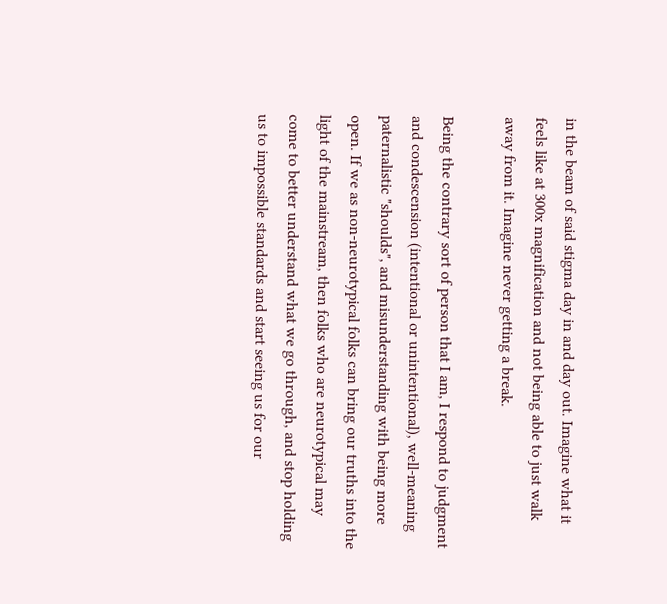in the beam of said stigma day in and day out. Imagine what it feels like at 300x magnification and not being able to just walk away from it. Imagine never getting a break.

Being the contrary sort of person that I am, I respond to judgment and condescension (intentional or unintentional), well-meaning paternalistic "shoulds", and misunderstanding with being more open. If we as non-neurotypical folks can bring our truths into the light of the mainstream, then folks who are neurotypical may come to better understand what we go through, and stop holding us to impossible standards and start seeing us for our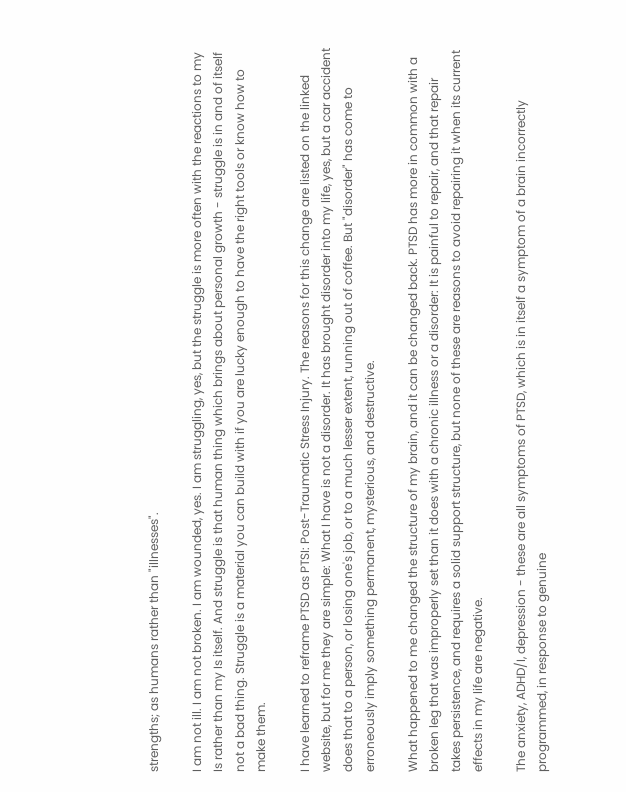strengths; as humans rather than "illnesses".

I am not ill. I am not broken. I am wounded, yes. I am struggling, yes, but the struggle is more often with the reactions to my Is rather than my Is itself. And struggle is that human thing which brings about personal growth - struggle is in and of itself not a bad thing. Struggle is a material you can build with if you are lucky enough to have the right tools or know how to make them.

I have learned to reframe PTSD as PTSI: Post-Traumatic Stress Injury. The reasons for this change are listed on the linked website, but for me they are simple: What I have is not a disorder. It has brought disorder into my life, yes, but a car accident does that to a person, or losing one's job, or to a much lesser extent, running out of coffee. But "disorder" has come to erroneously imply something permanent, mysterious, and destructive.

What happened to me changed the structure of my brain, and it can be changed back. PTSD has more in common with a broken leg that was improperly set than it does with a chronic illness or a disorder: It is painful to repair, and that repair takes persistence, and requires a solid support structure, but none of these are reasons to avoid repairing it when its current effects in my life are negative.

The anxiety, ADHD/I, depression - these are all symptoms of PTSD, which is in itself a symptom of a brain incorrectly programmed, in response to genuine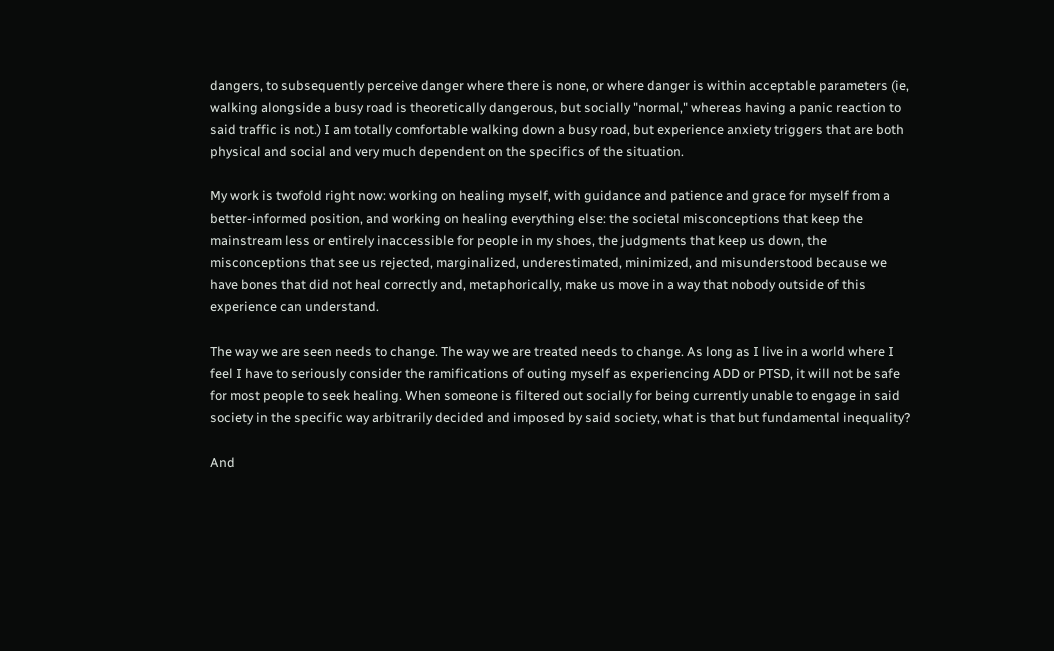dangers, to subsequently perceive danger where there is none, or where danger is within acceptable parameters (ie, walking alongside a busy road is theoretically dangerous, but socially "normal," whereas having a panic reaction to said traffic is not.) I am totally comfortable walking down a busy road, but experience anxiety triggers that are both physical and social and very much dependent on the specifics of the situation.

My work is twofold right now: working on healing myself, with guidance and patience and grace for myself from a better-informed position, and working on healing everything else: the societal misconceptions that keep the mainstream less or entirely inaccessible for people in my shoes, the judgments that keep us down, the misconceptions that see us rejected, marginalized, underestimated, minimized, and misunderstood because we have bones that did not heal correctly and, metaphorically, make us move in a way that nobody outside of this experience can understand.

The way we are seen needs to change. The way we are treated needs to change. As long as I live in a world where I feel I have to seriously consider the ramifications of outing myself as experiencing ADD or PTSD, it will not be safe for most people to seek healing. When someone is filtered out socially for being currently unable to engage in said society in the specific way arbitrarily decided and imposed by said society, what is that but fundamental inequality?

And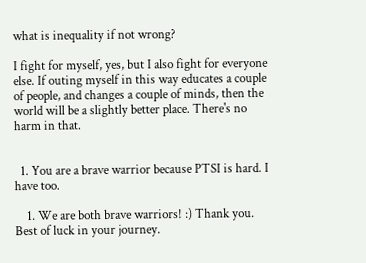what is inequality if not wrong?

I fight for myself, yes, but I also fight for everyone else. If outing myself in this way educates a couple of people, and changes a couple of minds, then the world will be a slightly better place. There's no harm in that.


  1. You are a brave warrior because PTSI is hard. I have too.

    1. We are both brave warriors! :) Thank you. Best of luck in your journey.